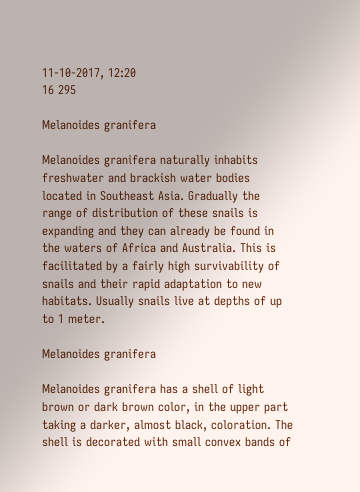11-10-2017, 12:20
16 295

Melanoides granifera

Melanoides granifera naturally inhabits freshwater and brackish water bodies located in Southeast Asia. Gradually the range of distribution of these snails is expanding and they can already be found in the waters of Africa and Australia. This is facilitated by a fairly high survivability of snails and their rapid adaptation to new habitats. Usually snails live at depths of up to 1 meter.

Melanoides granifera

Melanoides granifera has a shell of light brown or dark brown color, in the upper part taking a darker, almost black, coloration. The shell is decorated with small convex bands of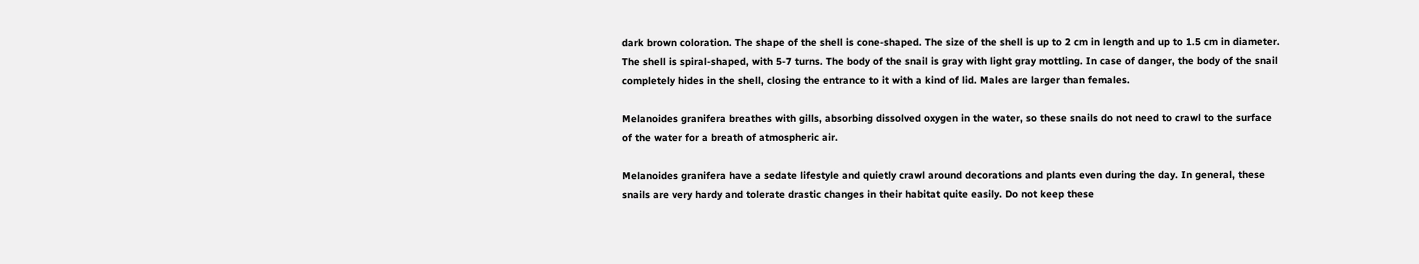dark brown coloration. The shape of the shell is cone-shaped. The size of the shell is up to 2 cm in length and up to 1.5 cm in diameter. The shell is spiral-shaped, with 5-7 turns. The body of the snail is gray with light gray mottling. In case of danger, the body of the snail completely hides in the shell, closing the entrance to it with a kind of lid. Males are larger than females.

Melanoides granifera breathes with gills, absorbing dissolved oxygen in the water, so these snails do not need to crawl to the surface of the water for a breath of atmospheric air.

Melanoides granifera have a sedate lifestyle and quietly crawl around decorations and plants even during the day. In general, these snails are very hardy and tolerate drastic changes in their habitat quite easily. Do not keep these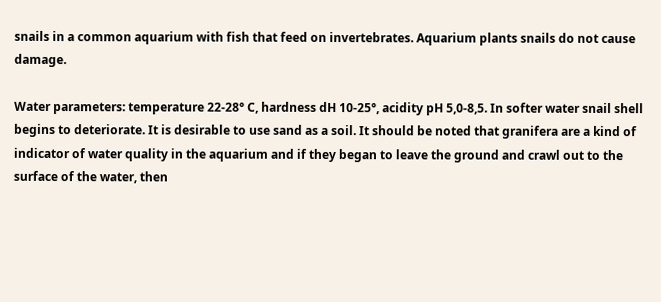snails in a common aquarium with fish that feed on invertebrates. Aquarium plants snails do not cause damage.

Water parameters: temperature 22-28° C, hardness dH 10-25°, acidity pH 5,0-8,5. In softer water snail shell begins to deteriorate. It is desirable to use sand as a soil. It should be noted that granifera are a kind of indicator of water quality in the aquarium and if they began to leave the ground and crawl out to the surface of the water, then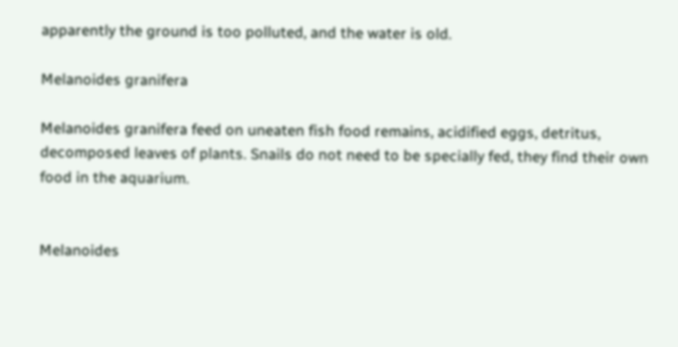apparently the ground is too polluted, and the water is old.

Melanoides granifera

Melanoides granifera feed on uneaten fish food remains, acidified eggs, detritus, decomposed leaves of plants. Snails do not need to be specially fed, they find their own food in the aquarium.


Melanoides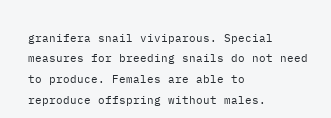granifera snail viviparous. Special measures for breeding snails do not need to produce. Females are able to reproduce offspring without males.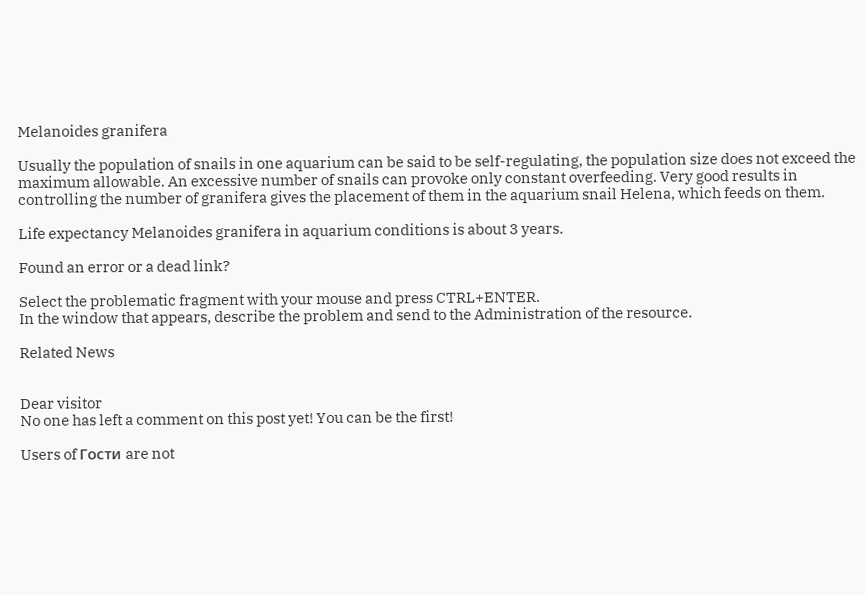Melanoides granifera

Usually the population of snails in one aquarium can be said to be self-regulating, the population size does not exceed the maximum allowable. An excessive number of snails can provoke only constant overfeeding. Very good results in controlling the number of granifera gives the placement of them in the aquarium snail Helena, which feeds on them.

Life expectancy Melanoides granifera in aquarium conditions is about 3 years.

Found an error or a dead link?

Select the problematic fragment with your mouse and press CTRL+ENTER.
In the window that appears, describe the problem and send to the Administration of the resource.

Related News


Dear visitor
No one has left a comment on this post yet! You can be the first!

Users of Гости are not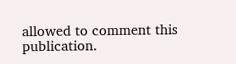allowed to comment this publication.